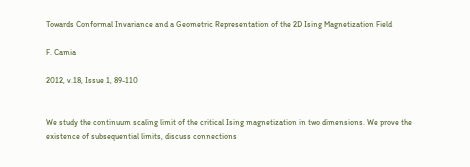Towards Conformal Invariance and a Geometric Representation of the 2D Ising Magnetization Field

F. Camia

2012, v.18, Issue 1, 89-110


We study the continuum scaling limit of the critical Ising magnetization in two dimensions. We prove the existence of subsequential limits, discuss connections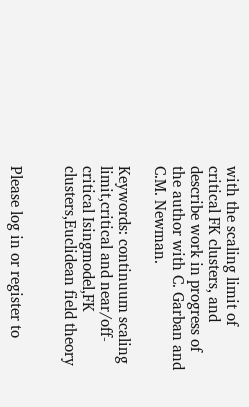with the scaling limit of critical FK clusters, and describe work in progress of the author with C. Garban and C.M. Newman.

Keywords: continuum scaling limit,critical and near/off-critical Isingmodel,FK clusters,Euclidean field theory


Please log in or register to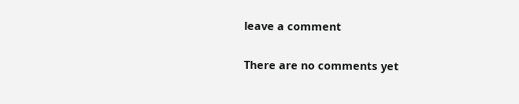leave a comment

There are no comments yet